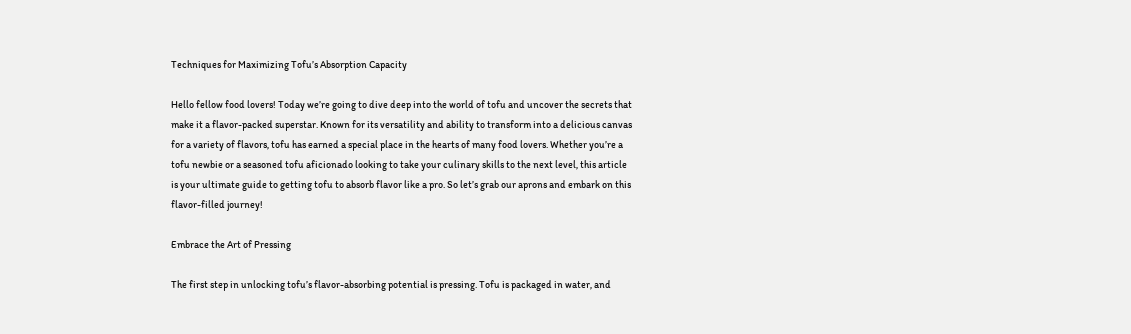Techniques for Maximizing Tofu’s Absorption Capacity

Hello fellow food lovers! Today we’re going to dive deep into the world of tofu and uncover the secrets that make it a flavor-packed superstar. Known for its versatility and ability to transform into a delicious canvas for a variety of flavors, tofu has earned a special place in the hearts of many food lovers. Whether you’re a tofu newbie or a seasoned tofu aficionado looking to take your culinary skills to the next level, this article is your ultimate guide to getting tofu to absorb flavor like a pro. So let’s grab our aprons and embark on this flavor-filled journey!

Embrace the Art of Pressing

The first step in unlocking tofu’s flavor-absorbing potential is pressing. Tofu is packaged in water, and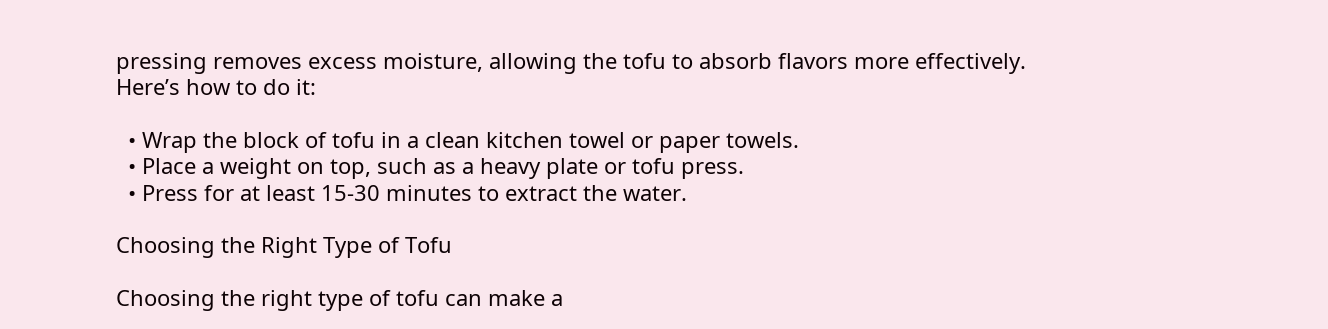pressing removes excess moisture, allowing the tofu to absorb flavors more effectively. Here’s how to do it:

  • Wrap the block of tofu in a clean kitchen towel or paper towels.
  • Place a weight on top, such as a heavy plate or tofu press.
  • Press for at least 15-30 minutes to extract the water.

Choosing the Right Type of Tofu

Choosing the right type of tofu can make a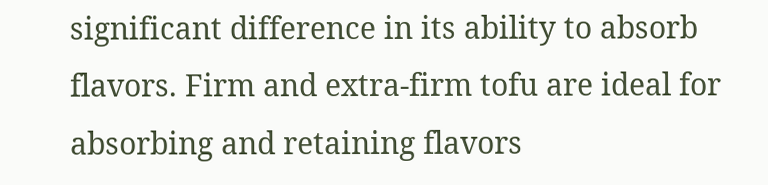significant difference in its ability to absorb flavors. Firm and extra-firm tofu are ideal for absorbing and retaining flavors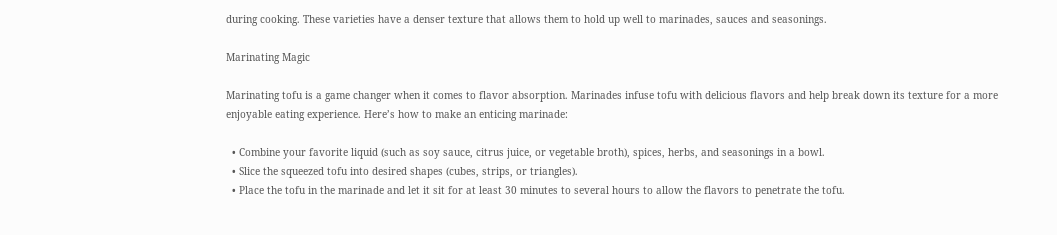during cooking. These varieties have a denser texture that allows them to hold up well to marinades, sauces and seasonings.

Marinating Magic

Marinating tofu is a game changer when it comes to flavor absorption. Marinades infuse tofu with delicious flavors and help break down its texture for a more enjoyable eating experience. Here’s how to make an enticing marinade:

  • Combine your favorite liquid (such as soy sauce, citrus juice, or vegetable broth), spices, herbs, and seasonings in a bowl.
  • Slice the squeezed tofu into desired shapes (cubes, strips, or triangles).
  • Place the tofu in the marinade and let it sit for at least 30 minutes to several hours to allow the flavors to penetrate the tofu.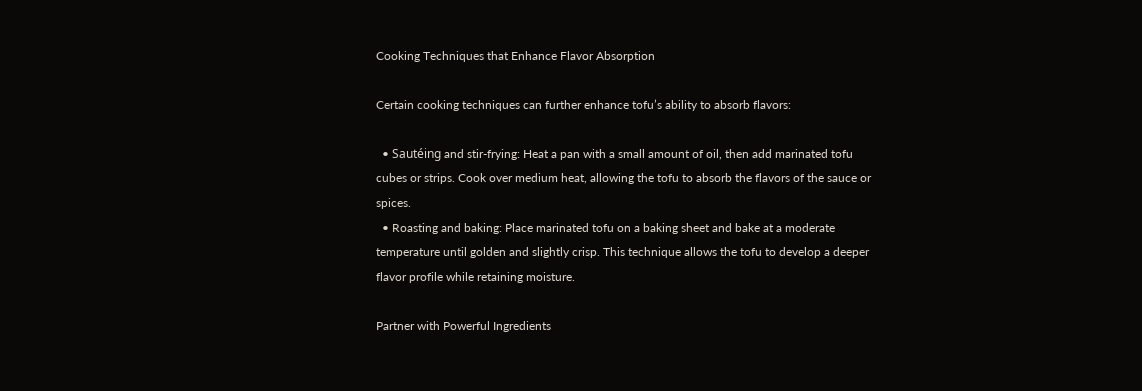Cooking Techniques that Enhance Flavor Absorption

Certain cooking techniques can further enhance tofu’s ability to absorb flavors:

  • Sautéing and stir-frying: Heat a pan with a small amount of oil, then add marinated tofu cubes or strips. Cook over medium heat, allowing the tofu to absorb the flavors of the sauce or spices.
  • Roasting and baking: Place marinated tofu on a baking sheet and bake at a moderate temperature until golden and slightly crisp. This technique allows the tofu to develop a deeper flavor profile while retaining moisture.

Partner with Powerful Ingredients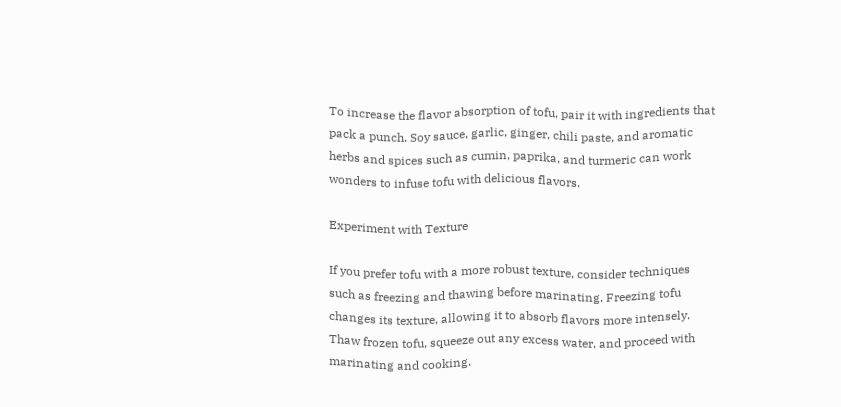To increase the flavor absorption of tofu, pair it with ingredients that pack a punch. Soy sauce, garlic, ginger, chili paste, and aromatic herbs and spices such as cumin, paprika, and turmeric can work wonders to infuse tofu with delicious flavors.

Experiment with Texture

If you prefer tofu with a more robust texture, consider techniques such as freezing and thawing before marinating. Freezing tofu changes its texture, allowing it to absorb flavors more intensely. Thaw frozen tofu, squeeze out any excess water, and proceed with marinating and cooking.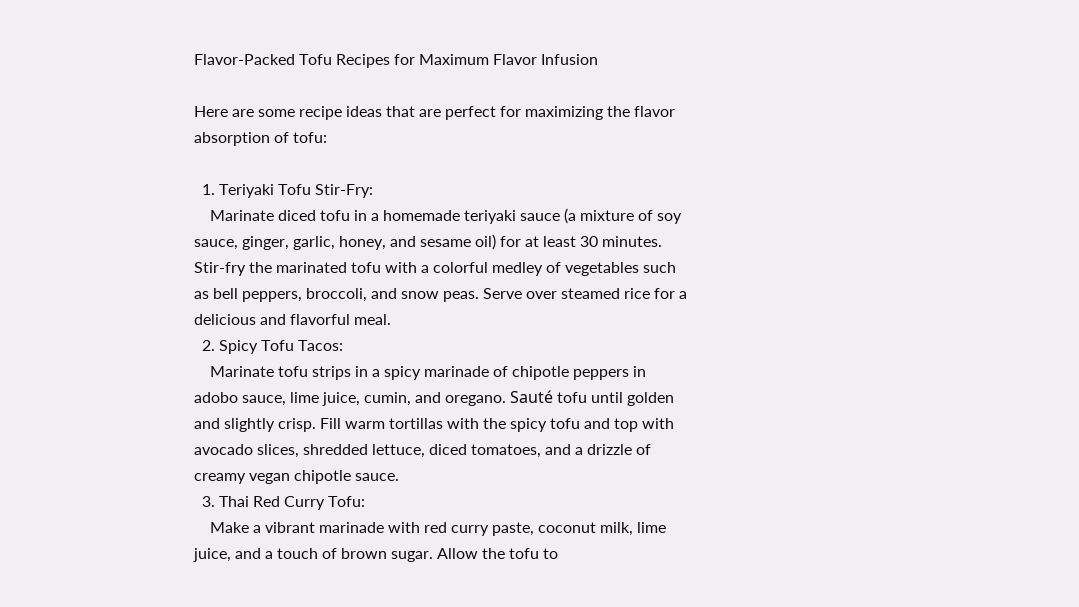Flavor-Packed Tofu Recipes for Maximum Flavor Infusion

Here are some recipe ideas that are perfect for maximizing the flavor absorption of tofu:

  1. Teriyaki Tofu Stir-Fry:
    Marinate diced tofu in a homemade teriyaki sauce (a mixture of soy sauce, ginger, garlic, honey, and sesame oil) for at least 30 minutes. Stir-fry the marinated tofu with a colorful medley of vegetables such as bell peppers, broccoli, and snow peas. Serve over steamed rice for a delicious and flavorful meal.
  2. Spicy Tofu Tacos:
    Marinate tofu strips in a spicy marinade of chipotle peppers in adobo sauce, lime juice, cumin, and oregano. Sauté tofu until golden and slightly crisp. Fill warm tortillas with the spicy tofu and top with avocado slices, shredded lettuce, diced tomatoes, and a drizzle of creamy vegan chipotle sauce.
  3. Thai Red Curry Tofu:
    Make a vibrant marinade with red curry paste, coconut milk, lime juice, and a touch of brown sugar. Allow the tofu to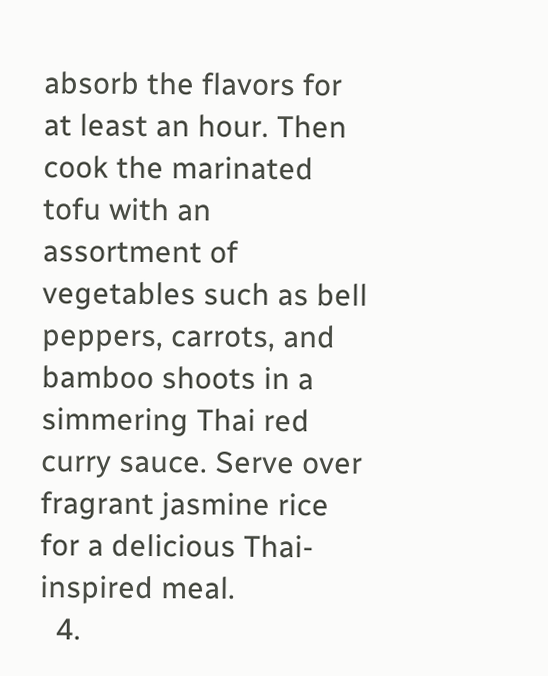absorb the flavors for at least an hour. Then cook the marinated tofu with an assortment of vegetables such as bell peppers, carrots, and bamboo shoots in a simmering Thai red curry sauce. Serve over fragrant jasmine rice for a delicious Thai-inspired meal.
  4.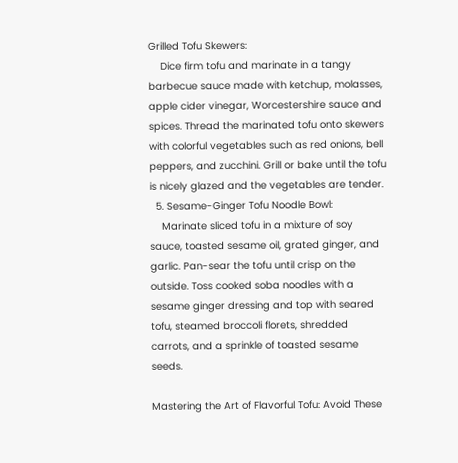Grilled Tofu Skewers:
    Dice firm tofu and marinate in a tangy barbecue sauce made with ketchup, molasses, apple cider vinegar, Worcestershire sauce and spices. Thread the marinated tofu onto skewers with colorful vegetables such as red onions, bell peppers, and zucchini. Grill or bake until the tofu is nicely glazed and the vegetables are tender.
  5. Sesame-Ginger Tofu Noodle Bowl:
    Marinate sliced tofu in a mixture of soy sauce, toasted sesame oil, grated ginger, and garlic. Pan-sear the tofu until crisp on the outside. Toss cooked soba noodles with a sesame ginger dressing and top with seared tofu, steamed broccoli florets, shredded carrots, and a sprinkle of toasted sesame seeds.

Mastering the Art of Flavorful Tofu: Avoid These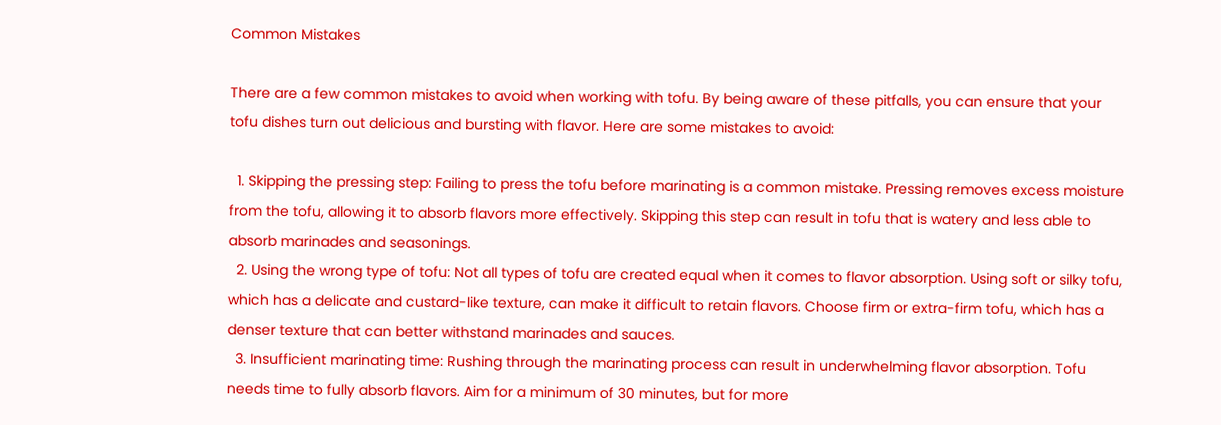Common Mistakes

There are a few common mistakes to avoid when working with tofu. By being aware of these pitfalls, you can ensure that your tofu dishes turn out delicious and bursting with flavor. Here are some mistakes to avoid:

  1. Skipping the pressing step: Failing to press the tofu before marinating is a common mistake. Pressing removes excess moisture from the tofu, allowing it to absorb flavors more effectively. Skipping this step can result in tofu that is watery and less able to absorb marinades and seasonings.
  2. Using the wrong type of tofu: Not all types of tofu are created equal when it comes to flavor absorption. Using soft or silky tofu, which has a delicate and custard-like texture, can make it difficult to retain flavors. Choose firm or extra-firm tofu, which has a denser texture that can better withstand marinades and sauces.
  3. Insufficient marinating time: Rushing through the marinating process can result in underwhelming flavor absorption. Tofu needs time to fully absorb flavors. Aim for a minimum of 30 minutes, but for more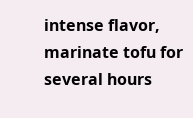intense flavor, marinate tofu for several hours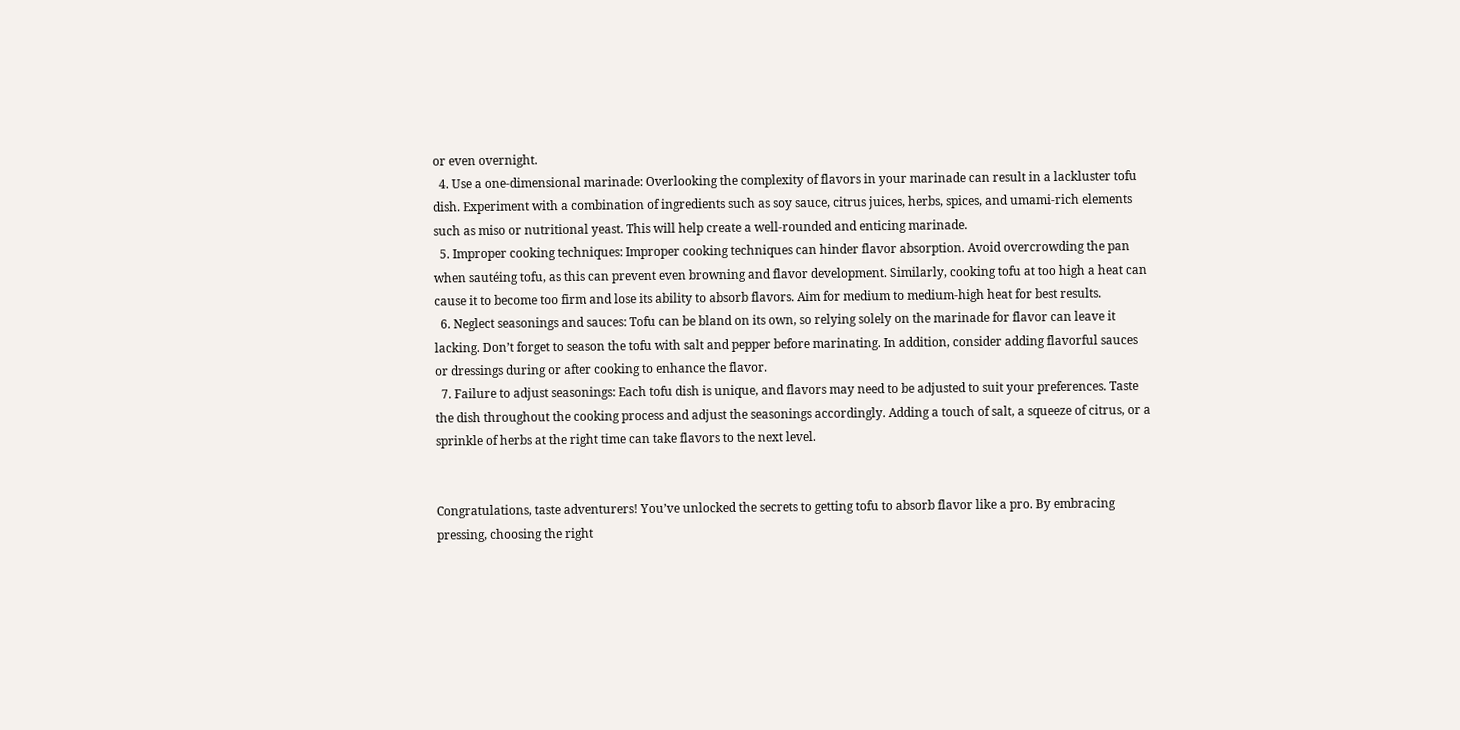or even overnight.
  4. Use a one-dimensional marinade: Overlooking the complexity of flavors in your marinade can result in a lackluster tofu dish. Experiment with a combination of ingredients such as soy sauce, citrus juices, herbs, spices, and umami-rich elements such as miso or nutritional yeast. This will help create a well-rounded and enticing marinade.
  5. Improper cooking techniques: Improper cooking techniques can hinder flavor absorption. Avoid overcrowding the pan when sautéing tofu, as this can prevent even browning and flavor development. Similarly, cooking tofu at too high a heat can cause it to become too firm and lose its ability to absorb flavors. Aim for medium to medium-high heat for best results.
  6. Neglect seasonings and sauces: Tofu can be bland on its own, so relying solely on the marinade for flavor can leave it lacking. Don’t forget to season the tofu with salt and pepper before marinating. In addition, consider adding flavorful sauces or dressings during or after cooking to enhance the flavor.
  7. Failure to adjust seasonings: Each tofu dish is unique, and flavors may need to be adjusted to suit your preferences. Taste the dish throughout the cooking process and adjust the seasonings accordingly. Adding a touch of salt, a squeeze of citrus, or a sprinkle of herbs at the right time can take flavors to the next level.


Congratulations, taste adventurers! You’ve unlocked the secrets to getting tofu to absorb flavor like a pro. By embracing pressing, choosing the right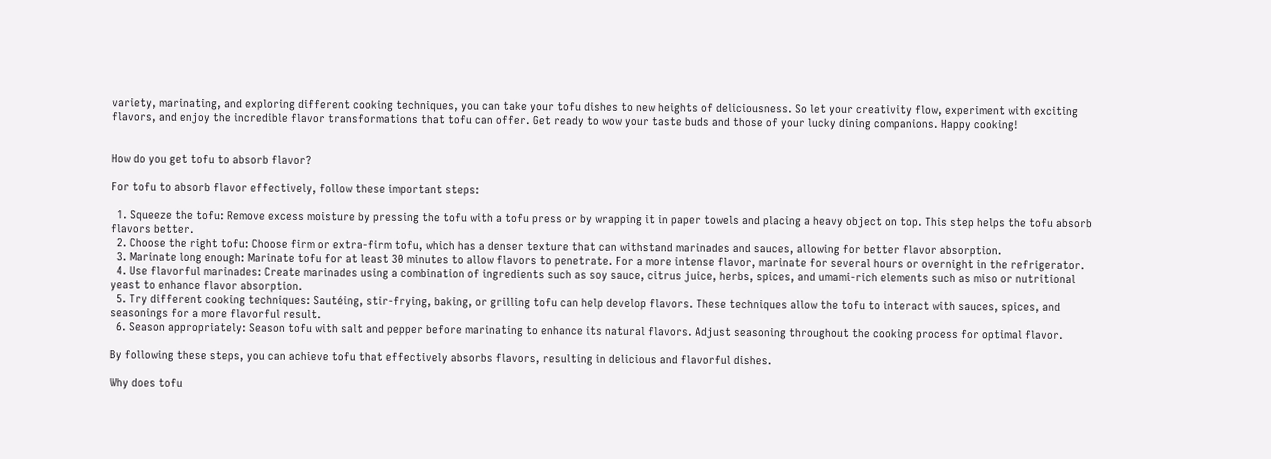variety, marinating, and exploring different cooking techniques, you can take your tofu dishes to new heights of deliciousness. So let your creativity flow, experiment with exciting flavors, and enjoy the incredible flavor transformations that tofu can offer. Get ready to wow your taste buds and those of your lucky dining companions. Happy cooking!


How do you get tofu to absorb flavor?

For tofu to absorb flavor effectively, follow these important steps:

  1. Squeeze the tofu: Remove excess moisture by pressing the tofu with a tofu press or by wrapping it in paper towels and placing a heavy object on top. This step helps the tofu absorb flavors better.
  2. Choose the right tofu: Choose firm or extra-firm tofu, which has a denser texture that can withstand marinades and sauces, allowing for better flavor absorption.
  3. Marinate long enough: Marinate tofu for at least 30 minutes to allow flavors to penetrate. For a more intense flavor, marinate for several hours or overnight in the refrigerator.
  4. Use flavorful marinades: Create marinades using a combination of ingredients such as soy sauce, citrus juice, herbs, spices, and umami-rich elements such as miso or nutritional yeast to enhance flavor absorption.
  5. Try different cooking techniques: Sautéing, stir-frying, baking, or grilling tofu can help develop flavors. These techniques allow the tofu to interact with sauces, spices, and seasonings for a more flavorful result.
  6. Season appropriately: Season tofu with salt and pepper before marinating to enhance its natural flavors. Adjust seasoning throughout the cooking process for optimal flavor.

By following these steps, you can achieve tofu that effectively absorbs flavors, resulting in delicious and flavorful dishes.

Why does tofu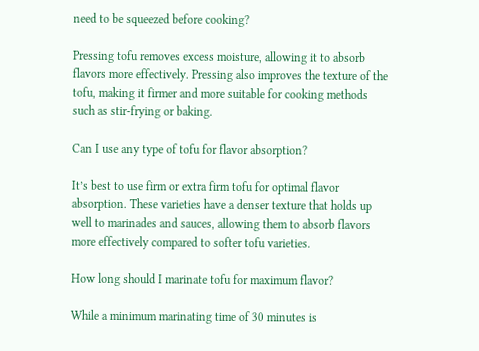need to be squeezed before cooking?

Pressing tofu removes excess moisture, allowing it to absorb flavors more effectively. Pressing also improves the texture of the tofu, making it firmer and more suitable for cooking methods such as stir-frying or baking.

Can I use any type of tofu for flavor absorption?

It’s best to use firm or extra firm tofu for optimal flavor absorption. These varieties have a denser texture that holds up well to marinades and sauces, allowing them to absorb flavors more effectively compared to softer tofu varieties.

How long should I marinate tofu for maximum flavor?

While a minimum marinating time of 30 minutes is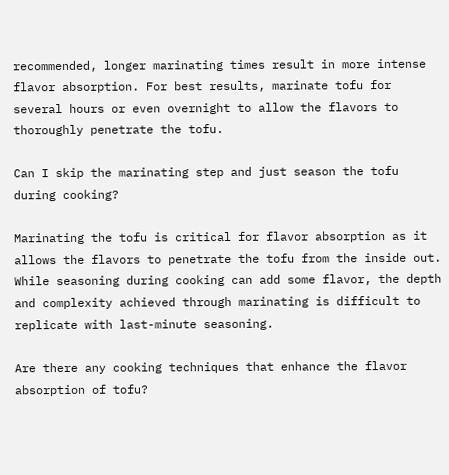recommended, longer marinating times result in more intense flavor absorption. For best results, marinate tofu for several hours or even overnight to allow the flavors to thoroughly penetrate the tofu.

Can I skip the marinating step and just season the tofu during cooking?

Marinating the tofu is critical for flavor absorption as it allows the flavors to penetrate the tofu from the inside out. While seasoning during cooking can add some flavor, the depth and complexity achieved through marinating is difficult to replicate with last-minute seasoning.

Are there any cooking techniques that enhance the flavor absorption of tofu?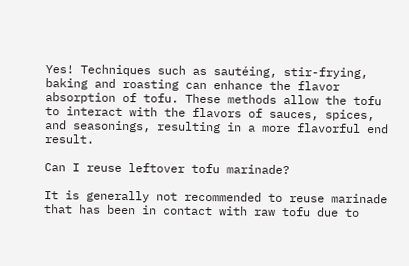Yes! Techniques such as sautéing, stir-frying, baking and roasting can enhance the flavor absorption of tofu. These methods allow the tofu to interact with the flavors of sauces, spices, and seasonings, resulting in a more flavorful end result.

Can I reuse leftover tofu marinade?

It is generally not recommended to reuse marinade that has been in contact with raw tofu due to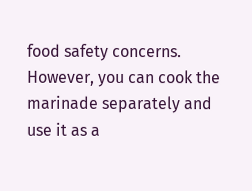food safety concerns. However, you can cook the marinade separately and use it as a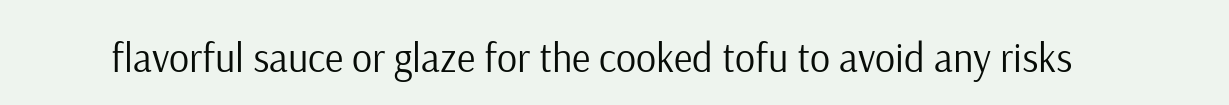flavorful sauce or glaze for the cooked tofu to avoid any risks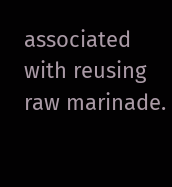associated with reusing raw marinade.